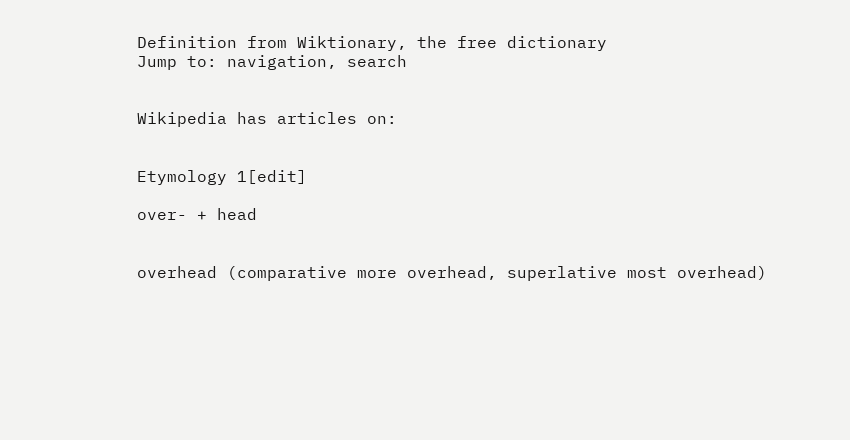Definition from Wiktionary, the free dictionary
Jump to: navigation, search


Wikipedia has articles on:


Etymology 1[edit]

over- + head


overhead (comparative more overhead, superlative most overhead)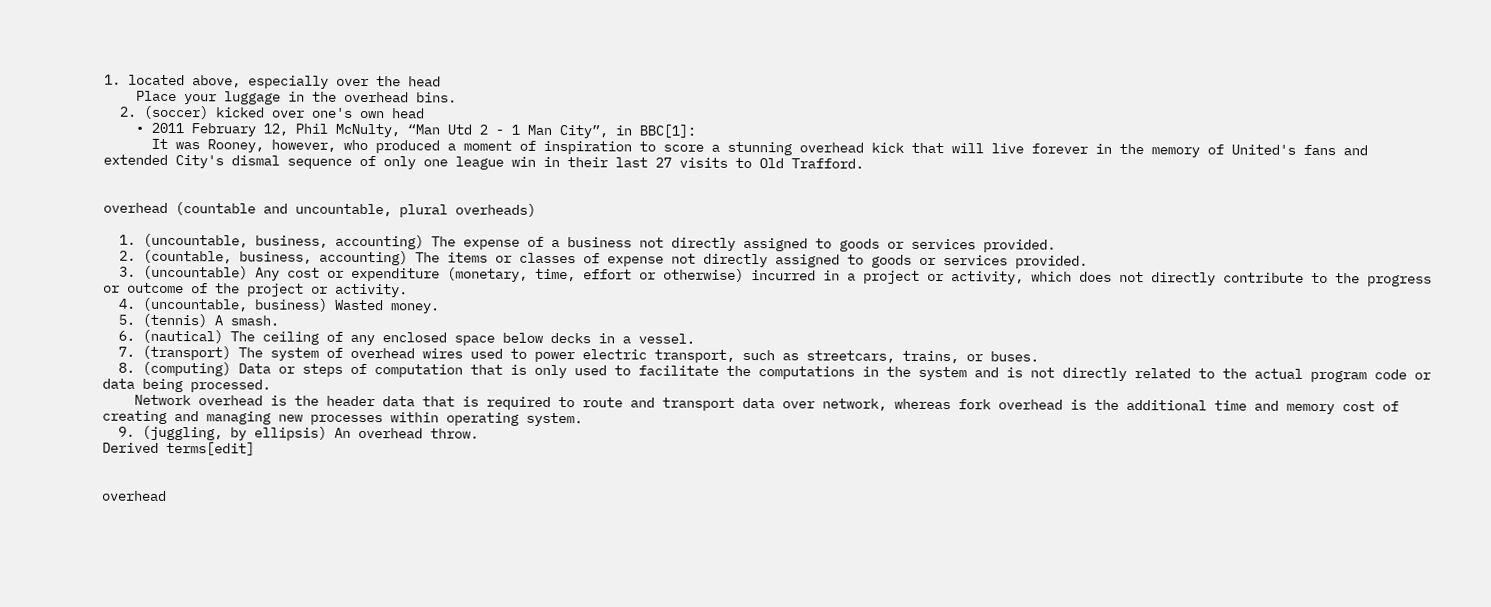1. located above, especially over the head
    Place your luggage in the overhead bins.
  2. (soccer) kicked over one's own head
    • 2011 February 12, Phil McNulty, “Man Utd 2 - 1 Man City”, in BBC[1]:
      It was Rooney, however, who produced a moment of inspiration to score a stunning overhead kick that will live forever in the memory of United's fans and extended City's dismal sequence of only one league win in their last 27 visits to Old Trafford.


overhead (countable and uncountable, plural overheads)

  1. (uncountable, business, accounting) The expense of a business not directly assigned to goods or services provided.
  2. (countable, business, accounting) The items or classes of expense not directly assigned to goods or services provided.
  3. (uncountable) Any cost or expenditure (monetary, time, effort or otherwise) incurred in a project or activity, which does not directly contribute to the progress or outcome of the project or activity.
  4. (uncountable, business) Wasted money.
  5. (tennis) A smash.
  6. (nautical) The ceiling of any enclosed space below decks in a vessel.
  7. (transport) The system of overhead wires used to power electric transport, such as streetcars, trains, or buses.
  8. (computing) Data or steps of computation that is only used to facilitate the computations in the system and is not directly related to the actual program code or data being processed.
    Network overhead is the header data that is required to route and transport data over network, whereas fork overhead is the additional time and memory cost of creating and managing new processes within operating system.
  9. (juggling, by ellipsis) An overhead throw.
Derived terms[edit]


overhead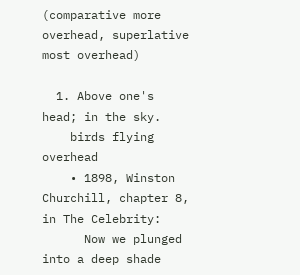(comparative more overhead, superlative most overhead)

  1. Above one's head; in the sky.
    birds flying overhead
    • 1898, Winston Churchill, chapter 8, in The Celebrity:
      Now we plunged into a deep shade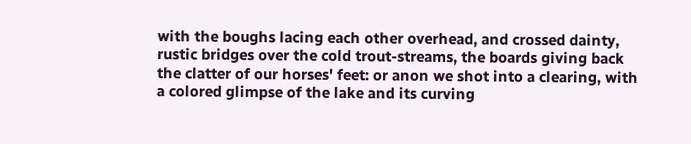with the boughs lacing each other overhead, and crossed dainty, rustic bridges over the cold trout-streams, the boards giving back the clatter of our horses' feet: or anon we shot into a clearing, with a colored glimpse of the lake and its curving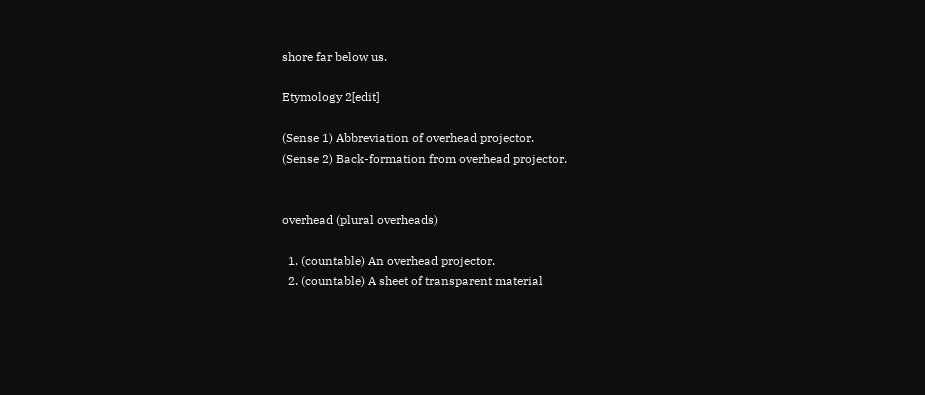shore far below us.

Etymology 2[edit]

(Sense 1) Abbreviation of overhead projector.
(Sense 2) Back-formation from overhead projector.


overhead (plural overheads)

  1. (countable) An overhead projector.
  2. (countable) A sheet of transparent material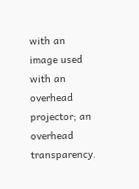with an image used with an overhead projector; an overhead transparency.